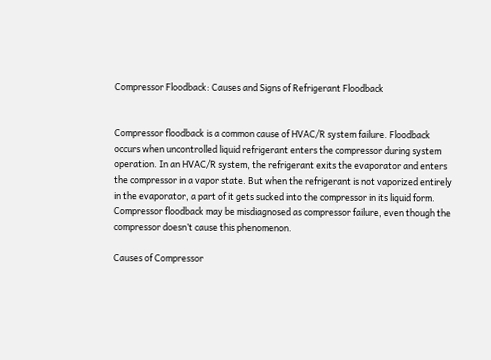Compressor Floodback: Causes and Signs of Refrigerant Floodback


Compressor floodback is a common cause of HVAC/R system failure. Floodback occurs when uncontrolled liquid refrigerant enters the compressor during system operation. In an HVAC/R system, the refrigerant exits the evaporator and enters the compressor in a vapor state. But when the refrigerant is not vaporized entirely in the evaporator, a part of it gets sucked into the compressor in its liquid form. Compressor floodback may be misdiagnosed as compressor failure, even though the compressor doesn’t cause this phenomenon.

Causes of Compressor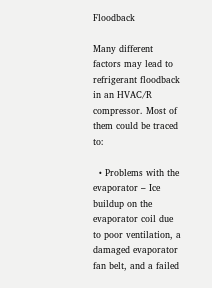Floodback

Many different factors may lead to refrigerant floodback in an HVAC/R compressor. Most of them could be traced to:

  • Problems with the evaporator – Ice buildup on the evaporator coil due to poor ventilation, a damaged evaporator fan belt, and a failed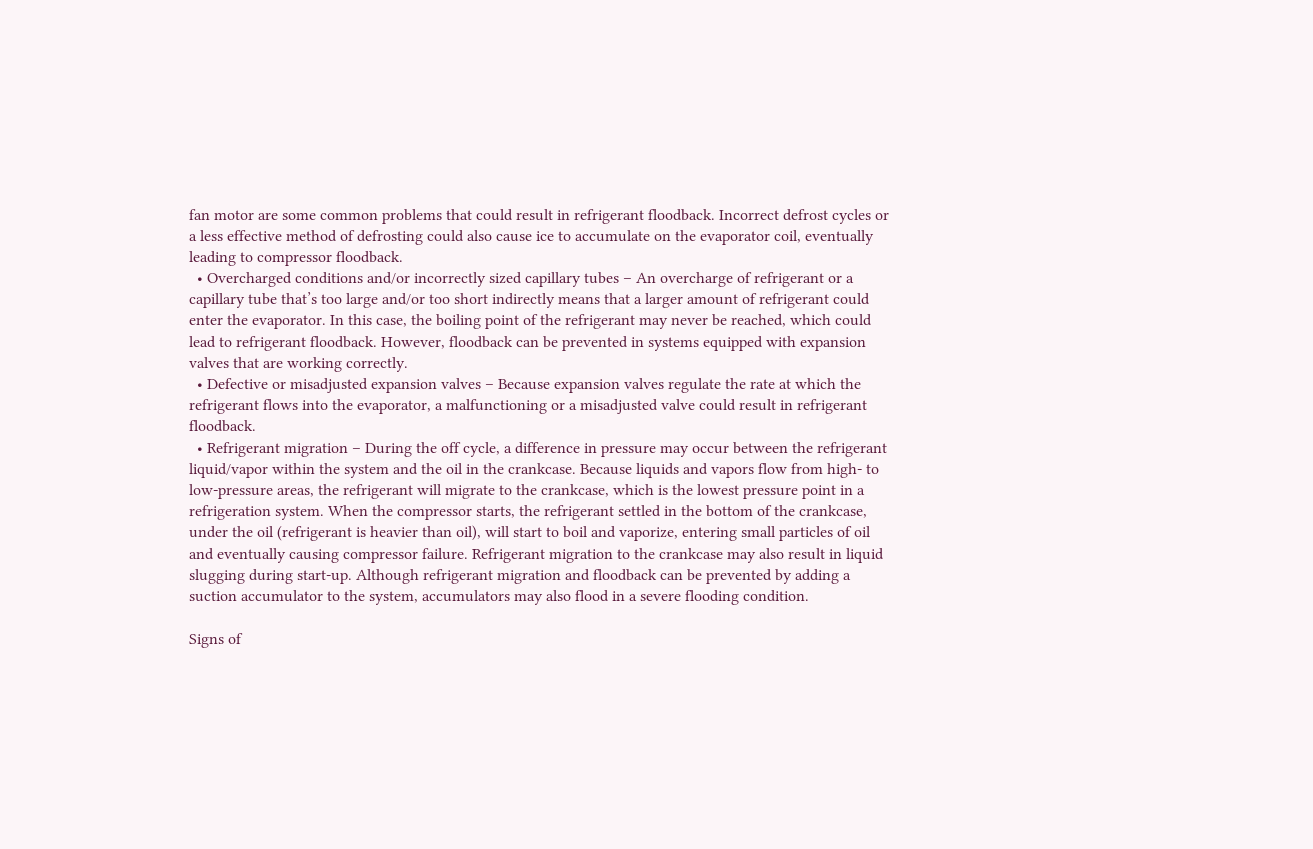fan motor are some common problems that could result in refrigerant floodback. Incorrect defrost cycles or a less effective method of defrosting could also cause ice to accumulate on the evaporator coil, eventually leading to compressor floodback.
  • Overcharged conditions and/or incorrectly sized capillary tubes – An overcharge of refrigerant or a capillary tube that’s too large and/or too short indirectly means that a larger amount of refrigerant could enter the evaporator. In this case, the boiling point of the refrigerant may never be reached, which could lead to refrigerant floodback. However, floodback can be prevented in systems equipped with expansion valves that are working correctly.
  • Defective or misadjusted expansion valves – Because expansion valves regulate the rate at which the refrigerant flows into the evaporator, a malfunctioning or a misadjusted valve could result in refrigerant floodback.
  • Refrigerant migration – During the off cycle, a difference in pressure may occur between the refrigerant liquid/vapor within the system and the oil in the crankcase. Because liquids and vapors flow from high- to low-pressure areas, the refrigerant will migrate to the crankcase, which is the lowest pressure point in a refrigeration system. When the compressor starts, the refrigerant settled in the bottom of the crankcase, under the oil (refrigerant is heavier than oil), will start to boil and vaporize, entering small particles of oil and eventually causing compressor failure. Refrigerant migration to the crankcase may also result in liquid slugging during start-up. Although refrigerant migration and floodback can be prevented by adding a suction accumulator to the system, accumulators may also flood in a severe flooding condition.

Signs of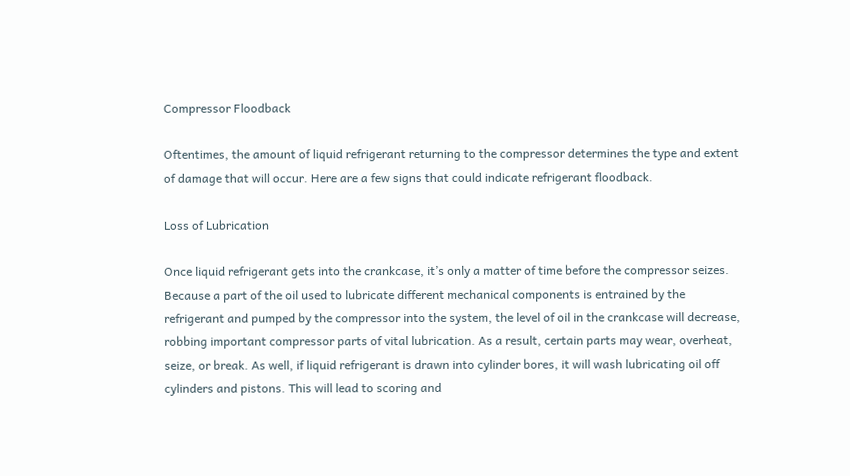Compressor Floodback

Oftentimes, the amount of liquid refrigerant returning to the compressor determines the type and extent of damage that will occur. Here are a few signs that could indicate refrigerant floodback.

Loss of Lubrication

Once liquid refrigerant gets into the crankcase, it’s only a matter of time before the compressor seizes. Because a part of the oil used to lubricate different mechanical components is entrained by the refrigerant and pumped by the compressor into the system, the level of oil in the crankcase will decrease, robbing important compressor parts of vital lubrication. As a result, certain parts may wear, overheat, seize, or break. As well, if liquid refrigerant is drawn into cylinder bores, it will wash lubricating oil off cylinders and pistons. This will lead to scoring and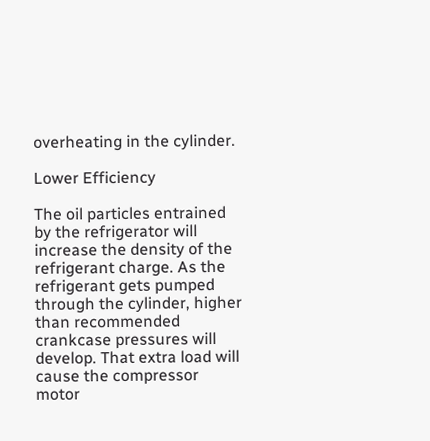overheating in the cylinder.

Lower Efficiency

The oil particles entrained by the refrigerator will increase the density of the refrigerant charge. As the refrigerant gets pumped through the cylinder, higher than recommended crankcase pressures will develop. That extra load will cause the compressor motor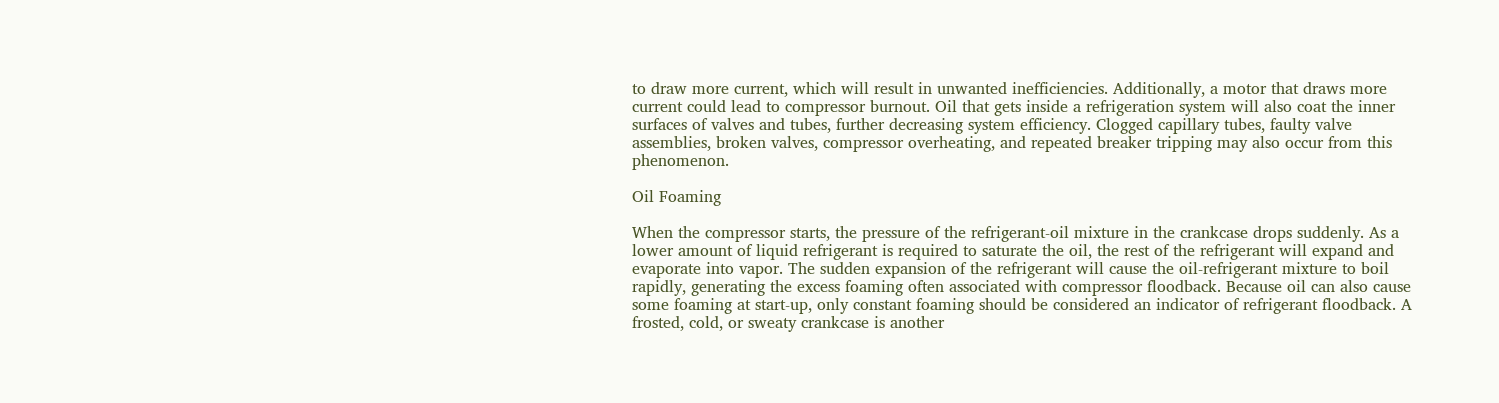to draw more current, which will result in unwanted inefficiencies. Additionally, a motor that draws more current could lead to compressor burnout. Oil that gets inside a refrigeration system will also coat the inner surfaces of valves and tubes, further decreasing system efficiency. Clogged capillary tubes, faulty valve assemblies, broken valves, compressor overheating, and repeated breaker tripping may also occur from this phenomenon.

Oil Foaming

When the compressor starts, the pressure of the refrigerant-oil mixture in the crankcase drops suddenly. As a lower amount of liquid refrigerant is required to saturate the oil, the rest of the refrigerant will expand and evaporate into vapor. The sudden expansion of the refrigerant will cause the oil-refrigerant mixture to boil rapidly, generating the excess foaming often associated with compressor floodback. Because oil can also cause some foaming at start-up, only constant foaming should be considered an indicator of refrigerant floodback. A frosted, cold, or sweaty crankcase is another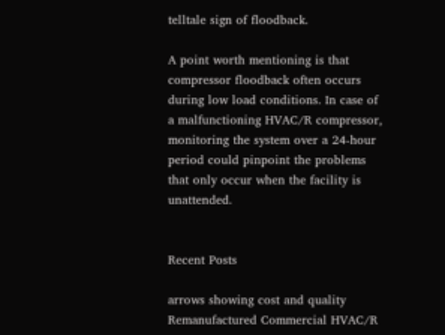telltale sign of floodback.

A point worth mentioning is that compressor floodback often occurs during low load conditions. In case of a malfunctioning HVAC/R compressor, monitoring the system over a 24-hour period could pinpoint the problems that only occur when the facility is unattended.


Recent Posts

arrows showing cost and quality
Remanufactured Commercial HVAC/R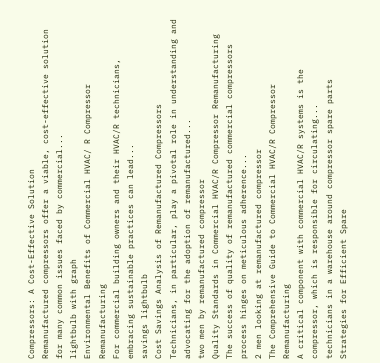Compressors: A Cost-Effective Solution
Remanufactured compressors offer a viable, cost-effective solution for many common issues faced by commercial...
lightbulb with graph
Environmental Benefits of Commercial HVAC/ R Compressor Remanufacturing
For commercial building owners and their HVAC/R technicians, embracing sustainable practices can lead...
savings lightbulb
Cost Savings Analysis of Remanufactured Compressors
Technicians, in particular, play a pivotal role in understanding and advocating for the adoption of remanufactured...
two men by remanufactured compressor
Quality Standards in Commercial HVAC/R Compressor Remanufacturing
The success of quality of remanufactured commercial compressors process hinges on meticulous adherence...
2 men looking at remanufactured compressor
The Comprehensive Guide to Commercial HVAC/R Compressor Remanufacturing
A critical component with commercial HVAC/R systems is the compressor, which is responsible for circulating...
technicians in a warehouse around compressor spare parts
Strategies for Efficient Spare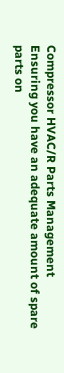Compressor HVAC/R Parts Management
Ensuring you have an adequate amount of spare parts on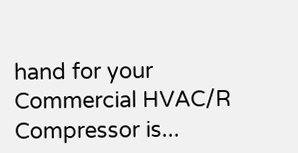hand for your Commercial HVAC/R Compressor is...